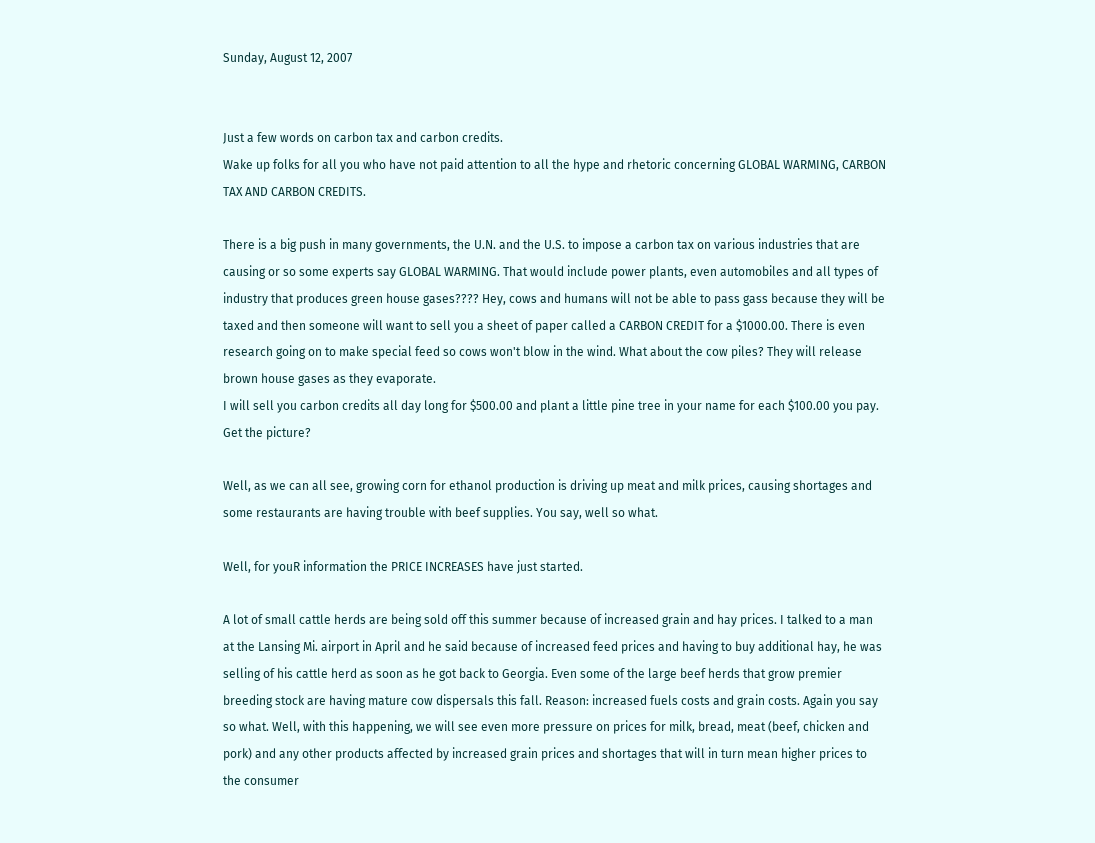Sunday, August 12, 2007


Just a few words on carbon tax and carbon credits.
Wake up folks for all you who have not paid attention to all the hype and rhetoric concerning GLOBAL WARMING, CARBON TAX AND CARBON CREDITS.

There is a big push in many governments, the U.N. and the U.S. to impose a carbon tax on various industries that are causing or so some experts say GLOBAL WARMING. That would include power plants, even automobiles and all types of industry that produces green house gases???? Hey, cows and humans will not be able to pass gass because they will be taxed and then someone will want to sell you a sheet of paper called a CARBON CREDIT for a $1000.00. There is even research going on to make special feed so cows won't blow in the wind. What about the cow piles? They will release brown house gases as they evaporate.
I will sell you carbon credits all day long for $500.00 and plant a little pine tree in your name for each $100.00 you pay. Get the picture?

Well, as we can all see, growing corn for ethanol production is driving up meat and milk prices, causing shortages and some restaurants are having trouble with beef supplies. You say, well so what.

Well, for youR information the PRICE INCREASES have just started.

A lot of small cattle herds are being sold off this summer because of increased grain and hay prices. I talked to a man at the Lansing Mi. airport in April and he said because of increased feed prices and having to buy additional hay, he was selling of his cattle herd as soon as he got back to Georgia. Even some of the large beef herds that grow premier breeding stock are having mature cow dispersals this fall. Reason: increased fuels costs and grain costs. Again you say so what. Well, with this happening, we will see even more pressure on prices for milk, bread, meat (beef, chicken and pork) and any other products affected by increased grain prices and shortages that will in turn mean higher prices to the consumer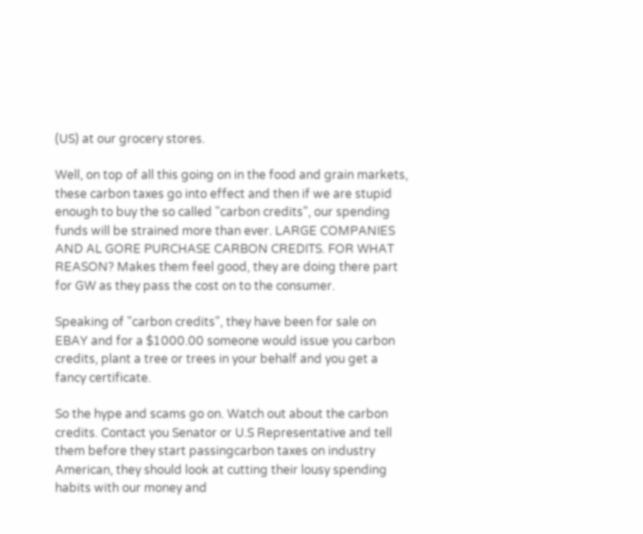(US) at our grocery stores.

Well, on top of all this going on in the food and grain markets, these carbon taxes go into effect and then if we are stupid enough to buy the so called "carbon credits", our spending funds will be strained more than ever. LARGE COMPANIES AND AL GORE PURCHASE CARBON CREDITS. FOR WHAT REASON? Makes them feel good, they are doing there part for GW as they pass the cost on to the consumer.

Speaking of "carbon credits", they have been for sale on EBAY and for a $1000.00 someone would issue you carbon credits, plant a tree or trees in your behalf and you get a fancy certificate.

So the hype and scams go on. Watch out about the carbon credits. Contact you Senator or U.S Representative and tell them before they start passingcarbon taxes on industry American, they should look at cutting their lousy spending habits with our money and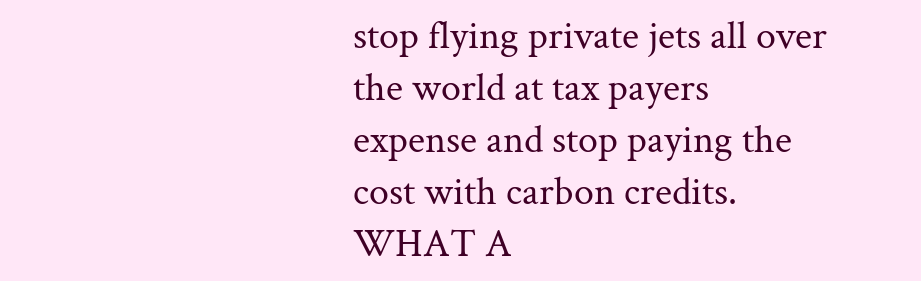stop flying private jets all over the world at tax payers expense and stop paying the cost with carbon credits. WHAT A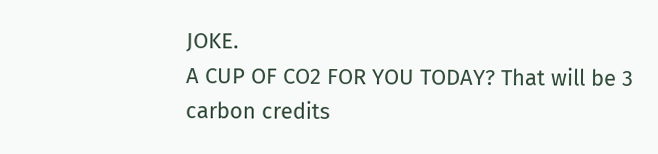JOKE.
A CUP OF CO2 FOR YOU TODAY? That will be 3 carbon credits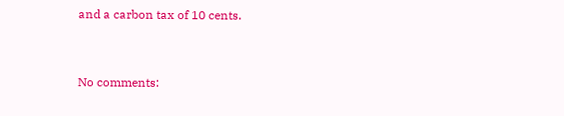and a carbon tax of 10 cents.


No comments: